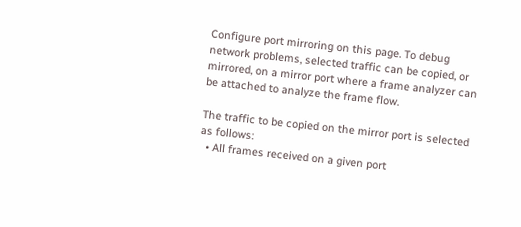Configure port mirroring on this page. To debug network problems, selected traffic can be copied, or mirrored, on a mirror port where a frame analyzer can be attached to analyze the frame flow.

The traffic to be copied on the mirror port is selected as follows:
  • All frames received on a given port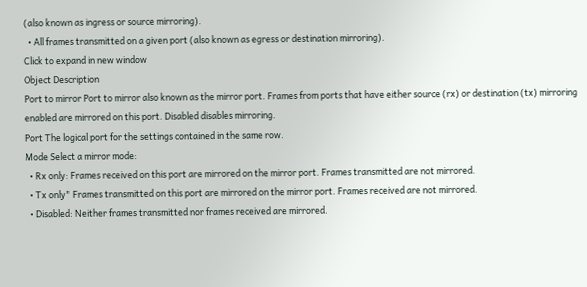(also known as ingress or source mirroring).
  • All frames transmitted on a given port (also known as egress or destination mirroring).
Click to expand in new window
Object Description
Port to mirror Port to mirror also known as the mirror port. Frames from ports that have either source (rx) or destination (tx) mirroring enabled are mirrored on this port. Disabled disables mirroring.
Port The logical port for the settings contained in the same row.
Mode Select a mirror mode:
  • Rx only: Frames received on this port are mirrored on the mirror port. Frames transmitted are not mirrored.
  • Tx only" Frames transmitted on this port are mirrored on the mirror port. Frames received are not mirrored.
  • Disabled: Neither frames transmitted nor frames received are mirrored.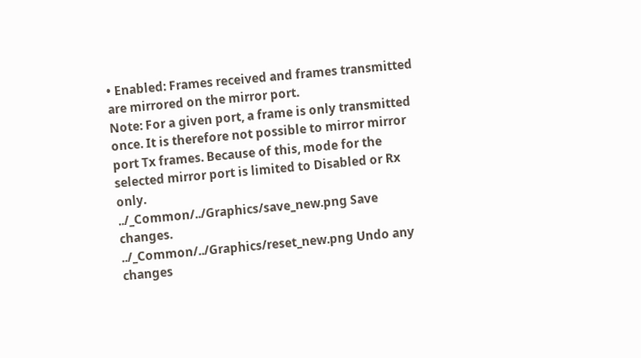• Enabled: Frames received and frames transmitted are mirrored on the mirror port.
Note: For a given port, a frame is only transmitted once. It is therefore not possible to mirror mirror port Tx frames. Because of this, mode for the selected mirror port is limited to Disabled or Rx only.
../_Common/../Graphics/save_new.png Save changes.
../_Common/../Graphics/reset_new.png Undo any changes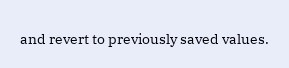and revert to previously saved values.